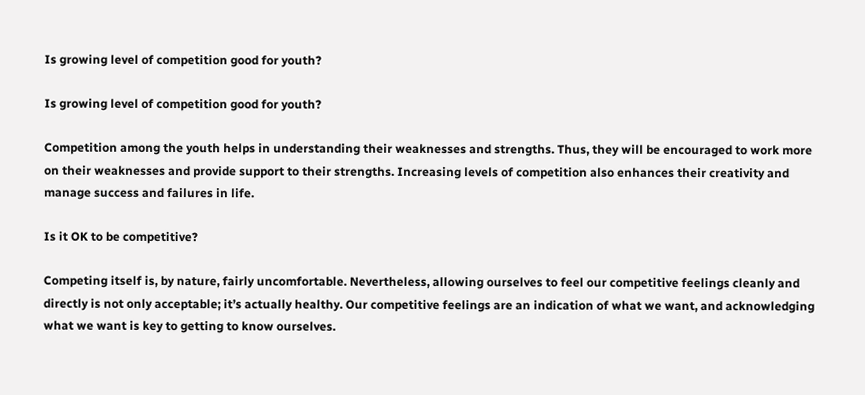Is growing level of competition good for youth?

Is growing level of competition good for youth?

Competition among the youth helps in understanding their weaknesses and strengths. Thus, they will be encouraged to work more on their weaknesses and provide support to their strengths. Increasing levels of competition also enhances their creativity and manage success and failures in life.

Is it OK to be competitive?

Competing itself is, by nature, fairly uncomfortable. Nevertheless, allowing ourselves to feel our competitive feelings cleanly and directly is not only acceptable; it’s actually healthy. Our competitive feelings are an indication of what we want, and acknowledging what we want is key to getting to know ourselves.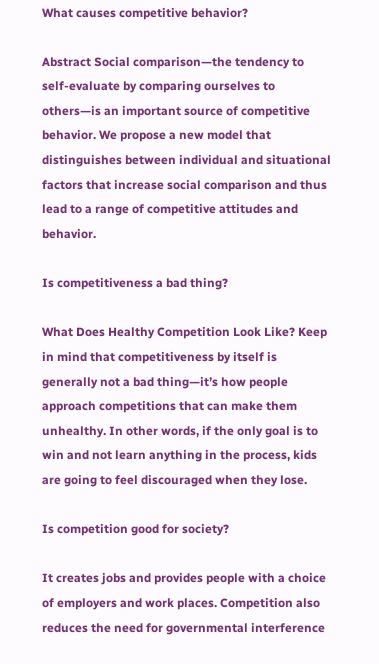What causes competitive behavior?

Abstract Social comparison—the tendency to self-evaluate by comparing ourselves to others—is an important source of competitive behavior. We propose a new model that distinguishes between individual and situational factors that increase social comparison and thus lead to a range of competitive attitudes and behavior.

Is competitiveness a bad thing?

What Does Healthy Competition Look Like? Keep in mind that competitiveness by itself is generally not a bad thing—it’s how people approach competitions that can make them unhealthy. In other words, if the only goal is to win and not learn anything in the process, kids are going to feel discouraged when they lose.

Is competition good for society?

It creates jobs and provides people with a choice of employers and work places. Competition also reduces the need for governmental interference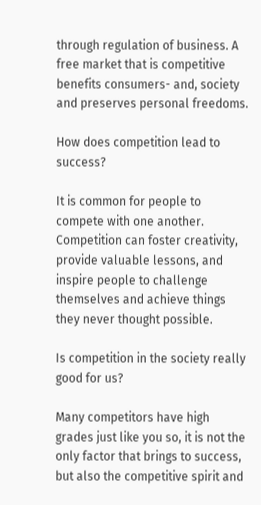through regulation of business. A free market that is competitive benefits consumers- and, society and preserves personal freedoms.

How does competition lead to success?

It is common for people to compete with one another. Competition can foster creativity, provide valuable lessons, and inspire people to challenge themselves and achieve things they never thought possible.

Is competition in the society really good for us?

Many competitors have high grades just like you so, it is not the only factor that brings to success, but also the competitive spirit and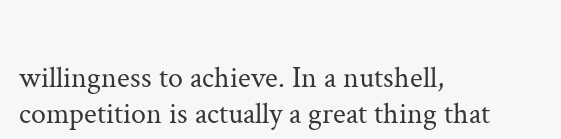willingness to achieve. In a nutshell, competition is actually a great thing that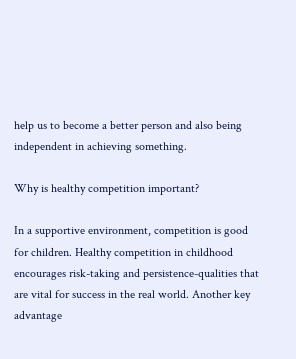help us to become a better person and also being independent in achieving something.

Why is healthy competition important?

In a supportive environment, competition is good for children. Healthy competition in childhood encourages risk-taking and persistence-qualities that are vital for success in the real world. Another key advantage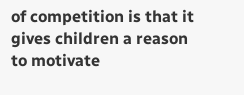of competition is that it gives children a reason to motivate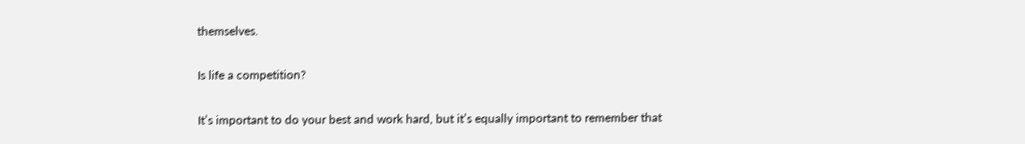themselves.

Is life a competition?

It’s important to do your best and work hard, but it’s equally important to remember that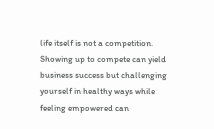life itself is not a competition. Showing up to compete can yield business success but challenging yourself in healthy ways while feeling empowered can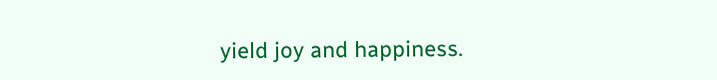yield joy and happiness.